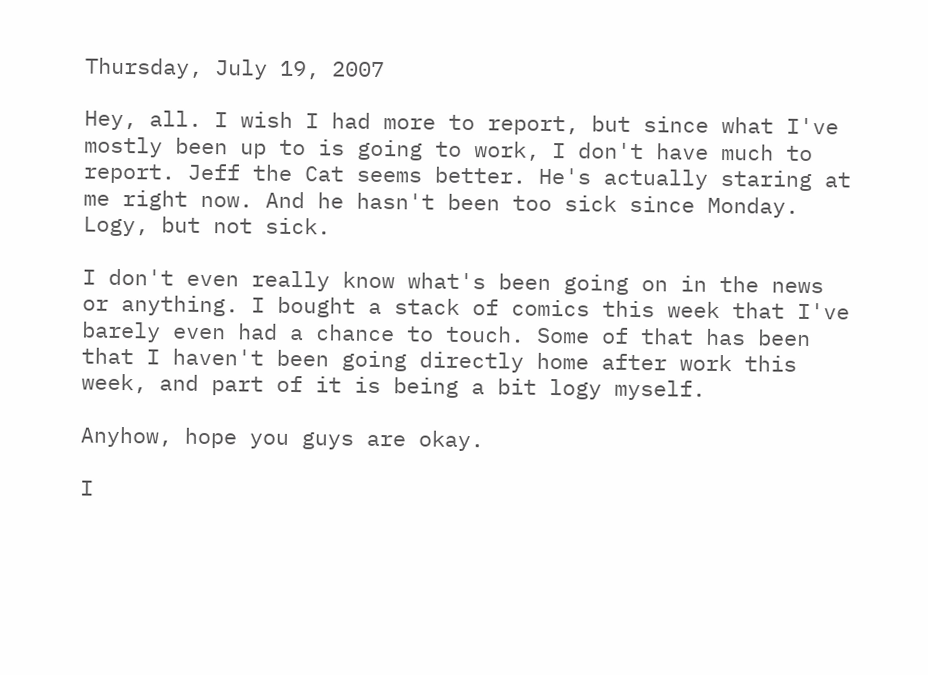Thursday, July 19, 2007

Hey, all. I wish I had more to report, but since what I've mostly been up to is going to work, I don't have much to report. Jeff the Cat seems better. He's actually staring at me right now. And he hasn't been too sick since Monday. Logy, but not sick.

I don't even really know what's been going on in the news or anything. I bought a stack of comics this week that I've barely even had a chance to touch. Some of that has been that I haven't been going directly home after work this week, and part of it is being a bit logy myself.

Anyhow, hope you guys are okay.

I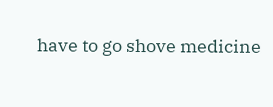have to go shove medicine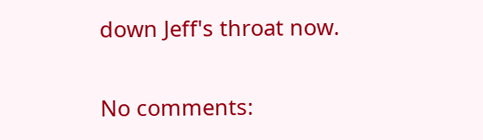down Jeff's throat now.

No comments: